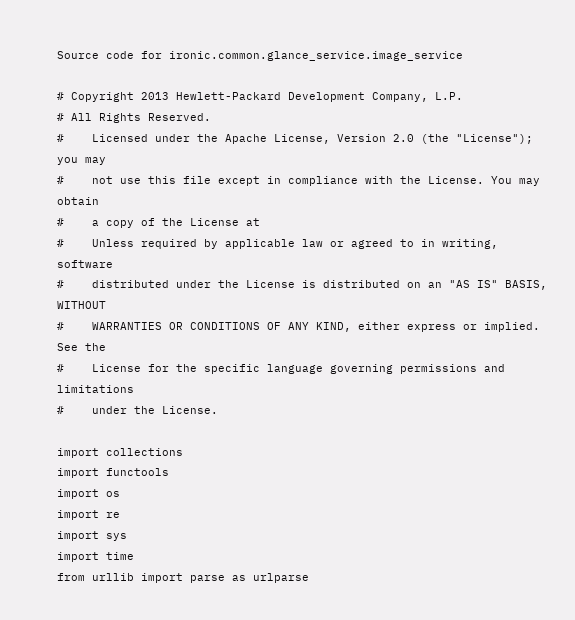Source code for ironic.common.glance_service.image_service

# Copyright 2013 Hewlett-Packard Development Company, L.P.
# All Rights Reserved.
#    Licensed under the Apache License, Version 2.0 (the "License"); you may
#    not use this file except in compliance with the License. You may obtain
#    a copy of the License at
#    Unless required by applicable law or agreed to in writing, software
#    distributed under the License is distributed on an "AS IS" BASIS, WITHOUT
#    WARRANTIES OR CONDITIONS OF ANY KIND, either express or implied. See the
#    License for the specific language governing permissions and limitations
#    under the License.

import collections
import functools
import os
import re
import sys
import time
from urllib import parse as urlparse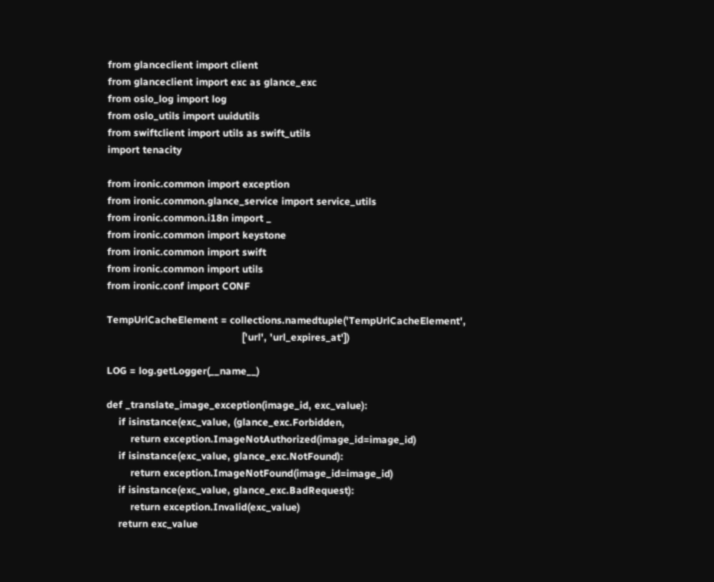from glanceclient import client
from glanceclient import exc as glance_exc
from oslo_log import log
from oslo_utils import uuidutils
from swiftclient import utils as swift_utils
import tenacity

from ironic.common import exception
from ironic.common.glance_service import service_utils
from ironic.common.i18n import _
from ironic.common import keystone
from ironic.common import swift
from ironic.common import utils
from ironic.conf import CONF

TempUrlCacheElement = collections.namedtuple('TempUrlCacheElement',
                                             ['url', 'url_expires_at'])

LOG = log.getLogger(__name__)

def _translate_image_exception(image_id, exc_value):
    if isinstance(exc_value, (glance_exc.Forbidden,
        return exception.ImageNotAuthorized(image_id=image_id)
    if isinstance(exc_value, glance_exc.NotFound):
        return exception.ImageNotFound(image_id=image_id)
    if isinstance(exc_value, glance_exc.BadRequest):
        return exception.Invalid(exc_value)
    return exc_value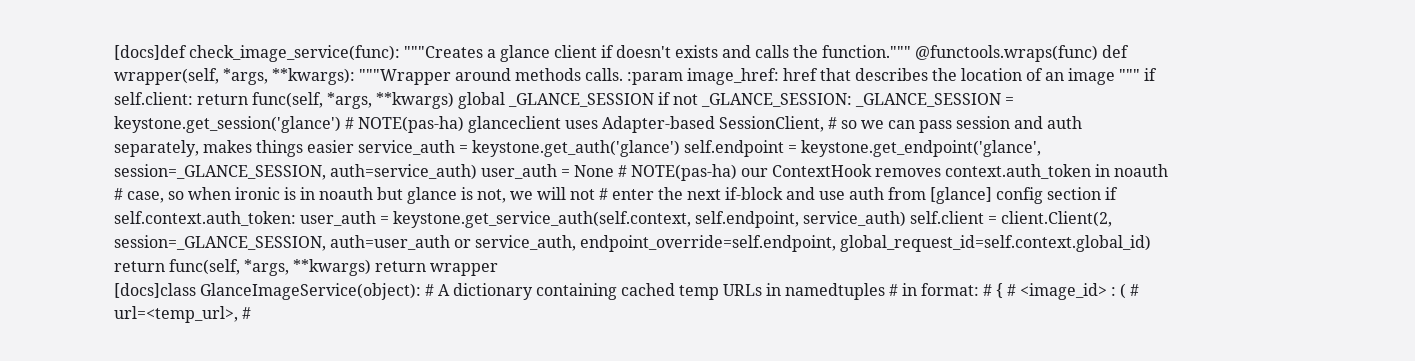[docs]def check_image_service(func): """Creates a glance client if doesn't exists and calls the function.""" @functools.wraps(func) def wrapper(self, *args, **kwargs): """Wrapper around methods calls. :param image_href: href that describes the location of an image """ if self.client: return func(self, *args, **kwargs) global _GLANCE_SESSION if not _GLANCE_SESSION: _GLANCE_SESSION = keystone.get_session('glance') # NOTE(pas-ha) glanceclient uses Adapter-based SessionClient, # so we can pass session and auth separately, makes things easier service_auth = keystone.get_auth('glance') self.endpoint = keystone.get_endpoint('glance', session=_GLANCE_SESSION, auth=service_auth) user_auth = None # NOTE(pas-ha) our ContextHook removes context.auth_token in noauth # case, so when ironic is in noauth but glance is not, we will not # enter the next if-block and use auth from [glance] config section if self.context.auth_token: user_auth = keystone.get_service_auth(self.context, self.endpoint, service_auth) self.client = client.Client(2, session=_GLANCE_SESSION, auth=user_auth or service_auth, endpoint_override=self.endpoint, global_request_id=self.context.global_id) return func(self, *args, **kwargs) return wrapper
[docs]class GlanceImageService(object): # A dictionary containing cached temp URLs in namedtuples # in format: # { # <image_id> : ( # url=<temp_url>, #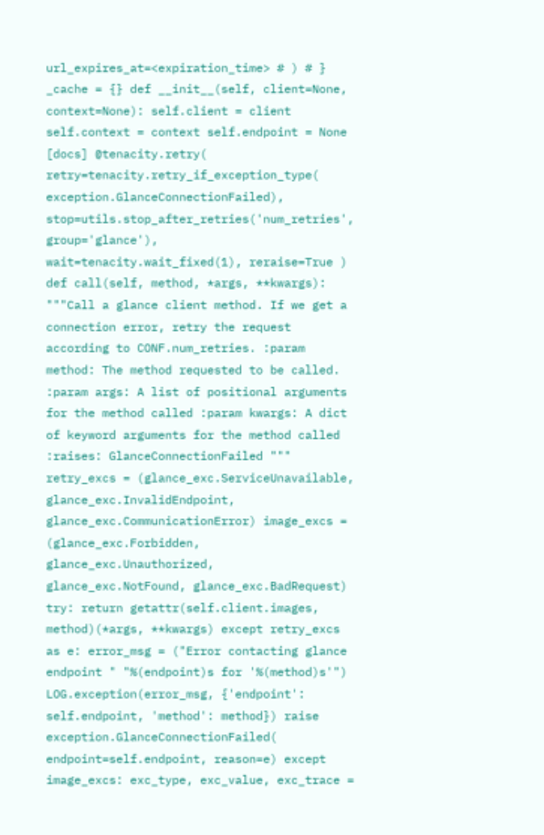url_expires_at=<expiration_time> # ) # } _cache = {} def __init__(self, client=None, context=None): self.client = client self.context = context self.endpoint = None
[docs] @tenacity.retry( retry=tenacity.retry_if_exception_type( exception.GlanceConnectionFailed), stop=utils.stop_after_retries('num_retries', group='glance'), wait=tenacity.wait_fixed(1), reraise=True ) def call(self, method, *args, **kwargs): """Call a glance client method. If we get a connection error, retry the request according to CONF.num_retries. :param method: The method requested to be called. :param args: A list of positional arguments for the method called :param kwargs: A dict of keyword arguments for the method called :raises: GlanceConnectionFailed """ retry_excs = (glance_exc.ServiceUnavailable, glance_exc.InvalidEndpoint, glance_exc.CommunicationError) image_excs = (glance_exc.Forbidden, glance_exc.Unauthorized, glance_exc.NotFound, glance_exc.BadRequest) try: return getattr(self.client.images, method)(*args, **kwargs) except retry_excs as e: error_msg = ("Error contacting glance endpoint " "%(endpoint)s for '%(method)s'") LOG.exception(error_msg, {'endpoint': self.endpoint, 'method': method}) raise exception.GlanceConnectionFailed( endpoint=self.endpoint, reason=e) except image_excs: exc_type, exc_value, exc_trace =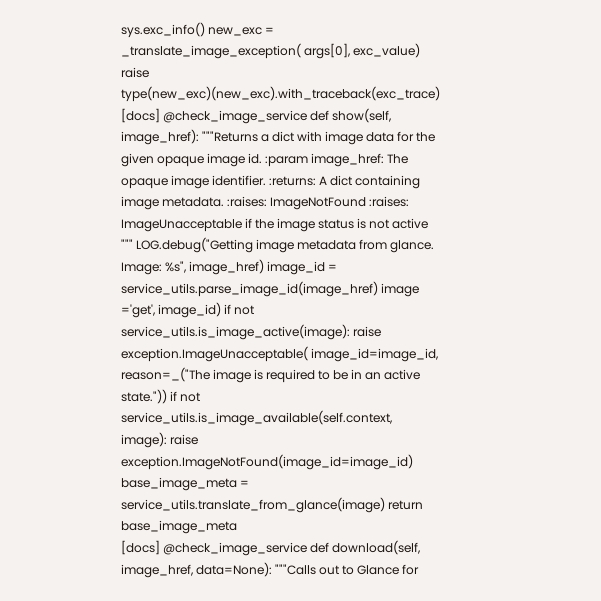sys.exc_info() new_exc = _translate_image_exception( args[0], exc_value) raise type(new_exc)(new_exc).with_traceback(exc_trace)
[docs] @check_image_service def show(self, image_href): """Returns a dict with image data for the given opaque image id. :param image_href: The opaque image identifier. :returns: A dict containing image metadata. :raises: ImageNotFound :raises: ImageUnacceptable if the image status is not active """ LOG.debug("Getting image metadata from glance. Image: %s", image_href) image_id = service_utils.parse_image_id(image_href) image ='get', image_id) if not service_utils.is_image_active(image): raise exception.ImageUnacceptable( image_id=image_id, reason=_("The image is required to be in an active state.")) if not service_utils.is_image_available(self.context, image): raise exception.ImageNotFound(image_id=image_id) base_image_meta = service_utils.translate_from_glance(image) return base_image_meta
[docs] @check_image_service def download(self, image_href, data=None): """Calls out to Glance for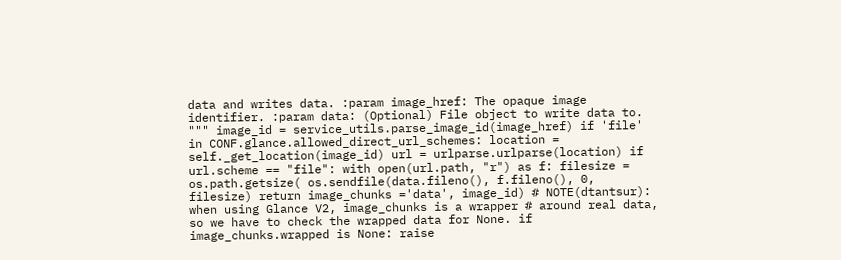data and writes data. :param image_href: The opaque image identifier. :param data: (Optional) File object to write data to. """ image_id = service_utils.parse_image_id(image_href) if 'file' in CONF.glance.allowed_direct_url_schemes: location = self._get_location(image_id) url = urlparse.urlparse(location) if url.scheme == "file": with open(url.path, "r") as f: filesize = os.path.getsize( os.sendfile(data.fileno(), f.fileno(), 0, filesize) return image_chunks ='data', image_id) # NOTE(dtantsur): when using Glance V2, image_chunks is a wrapper # around real data, so we have to check the wrapped data for None. if image_chunks.wrapped is None: raise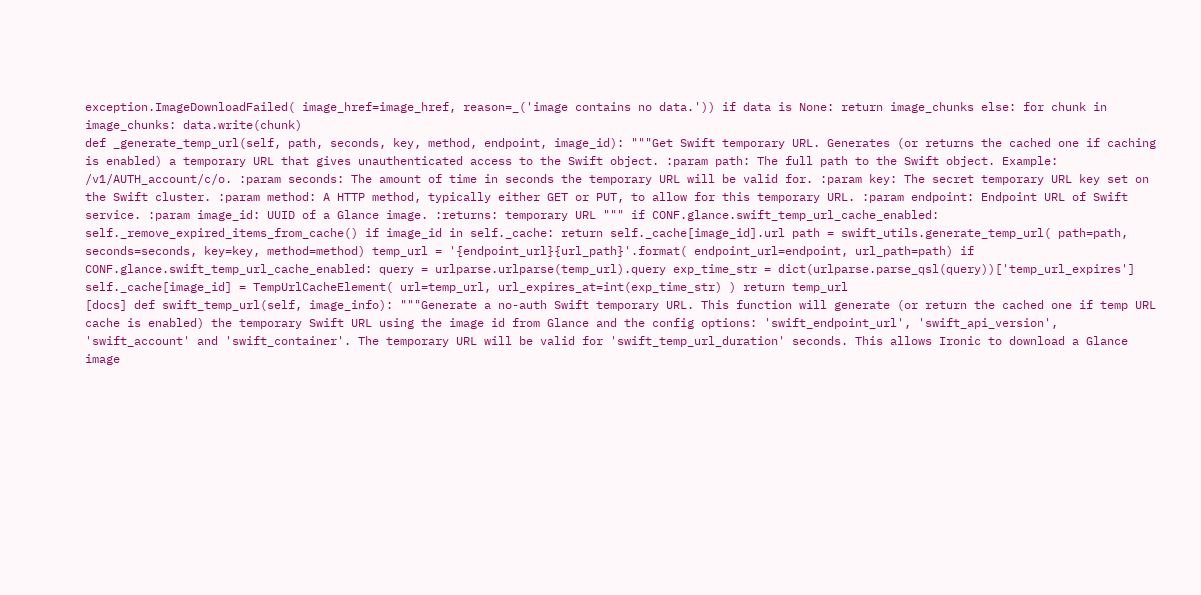exception.ImageDownloadFailed( image_href=image_href, reason=_('image contains no data.')) if data is None: return image_chunks else: for chunk in image_chunks: data.write(chunk)
def _generate_temp_url(self, path, seconds, key, method, endpoint, image_id): """Get Swift temporary URL. Generates (or returns the cached one if caching is enabled) a temporary URL that gives unauthenticated access to the Swift object. :param path: The full path to the Swift object. Example: /v1/AUTH_account/c/o. :param seconds: The amount of time in seconds the temporary URL will be valid for. :param key: The secret temporary URL key set on the Swift cluster. :param method: A HTTP method, typically either GET or PUT, to allow for this temporary URL. :param endpoint: Endpoint URL of Swift service. :param image_id: UUID of a Glance image. :returns: temporary URL """ if CONF.glance.swift_temp_url_cache_enabled: self._remove_expired_items_from_cache() if image_id in self._cache: return self._cache[image_id].url path = swift_utils.generate_temp_url( path=path, seconds=seconds, key=key, method=method) temp_url = '{endpoint_url}{url_path}'.format( endpoint_url=endpoint, url_path=path) if CONF.glance.swift_temp_url_cache_enabled: query = urlparse.urlparse(temp_url).query exp_time_str = dict(urlparse.parse_qsl(query))['temp_url_expires'] self._cache[image_id] = TempUrlCacheElement( url=temp_url, url_expires_at=int(exp_time_str) ) return temp_url
[docs] def swift_temp_url(self, image_info): """Generate a no-auth Swift temporary URL. This function will generate (or return the cached one if temp URL cache is enabled) the temporary Swift URL using the image id from Glance and the config options: 'swift_endpoint_url', 'swift_api_version', 'swift_account' and 'swift_container'. The temporary URL will be valid for 'swift_temp_url_duration' seconds. This allows Ironic to download a Glance image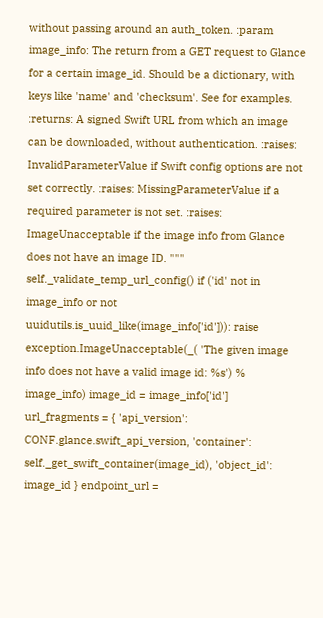without passing around an auth_token. :param image_info: The return from a GET request to Glance for a certain image_id. Should be a dictionary, with keys like 'name' and 'checksum'. See for examples. :returns: A signed Swift URL from which an image can be downloaded, without authentication. :raises: InvalidParameterValue if Swift config options are not set correctly. :raises: MissingParameterValue if a required parameter is not set. :raises: ImageUnacceptable if the image info from Glance does not have an image ID. """ self._validate_temp_url_config() if ('id' not in image_info or not uuidutils.is_uuid_like(image_info['id'])): raise exception.ImageUnacceptable(_( 'The given image info does not have a valid image id: %s') % image_info) image_id = image_info['id'] url_fragments = { 'api_version': CONF.glance.swift_api_version, 'container': self._get_swift_container(image_id), 'object_id': image_id } endpoint_url =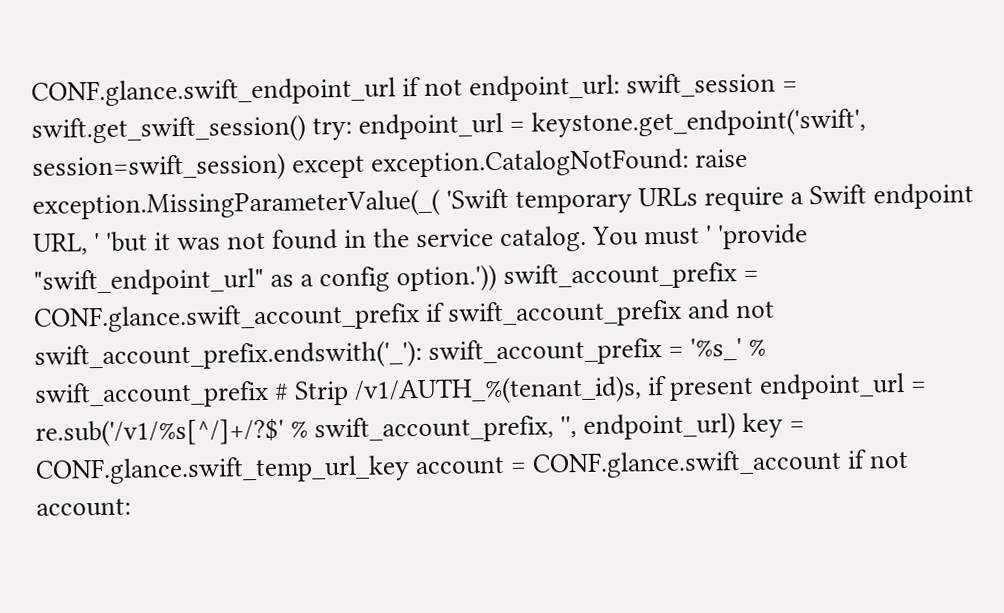CONF.glance.swift_endpoint_url if not endpoint_url: swift_session = swift.get_swift_session() try: endpoint_url = keystone.get_endpoint('swift', session=swift_session) except exception.CatalogNotFound: raise exception.MissingParameterValue(_( 'Swift temporary URLs require a Swift endpoint URL, ' 'but it was not found in the service catalog. You must ' 'provide "swift_endpoint_url" as a config option.')) swift_account_prefix = CONF.glance.swift_account_prefix if swift_account_prefix and not swift_account_prefix.endswith('_'): swift_account_prefix = '%s_' % swift_account_prefix # Strip /v1/AUTH_%(tenant_id)s, if present endpoint_url = re.sub('/v1/%s[^/]+/?$' % swift_account_prefix, '', endpoint_url) key = CONF.glance.swift_temp_url_key account = CONF.glance.swift_account if not account: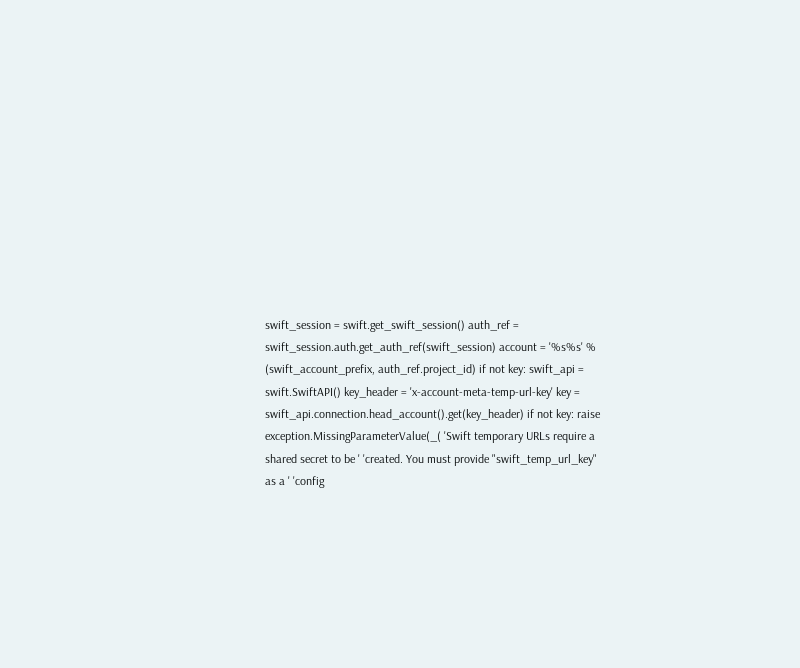swift_session = swift.get_swift_session() auth_ref = swift_session.auth.get_auth_ref(swift_session) account = '%s%s' % (swift_account_prefix, auth_ref.project_id) if not key: swift_api = swift.SwiftAPI() key_header = 'x-account-meta-temp-url-key' key = swift_api.connection.head_account().get(key_header) if not key: raise exception.MissingParameterValue(_( 'Swift temporary URLs require a shared secret to be ' 'created. You must provide "swift_temp_url_key" as a ' 'config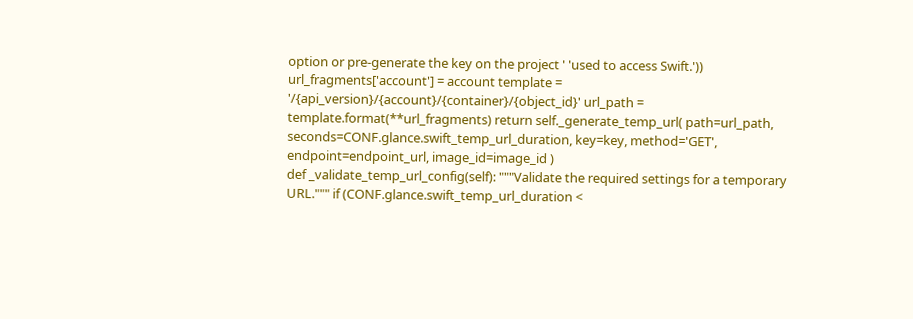option or pre-generate the key on the project ' 'used to access Swift.')) url_fragments['account'] = account template = '/{api_version}/{account}/{container}/{object_id}' url_path = template.format(**url_fragments) return self._generate_temp_url( path=url_path, seconds=CONF.glance.swift_temp_url_duration, key=key, method='GET', endpoint=endpoint_url, image_id=image_id )
def _validate_temp_url_config(self): """Validate the required settings for a temporary URL.""" if (CONF.glance.swift_temp_url_duration <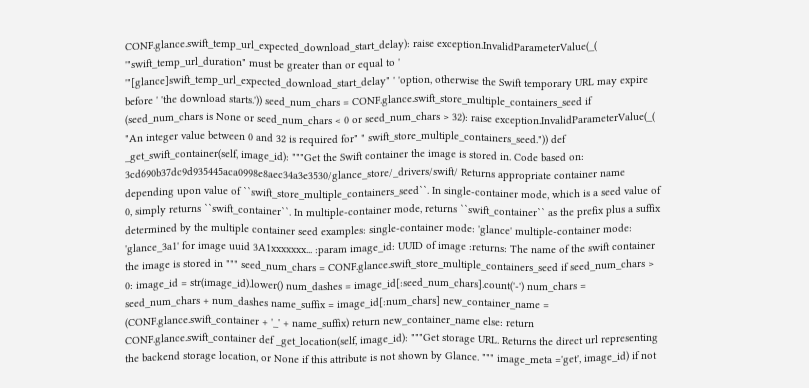CONF.glance.swift_temp_url_expected_download_start_delay): raise exception.InvalidParameterValue(_( '"swift_temp_url_duration" must be greater than or equal to ' '"[glance]swift_temp_url_expected_download_start_delay" ' 'option, otherwise the Swift temporary URL may expire before ' 'the download starts.')) seed_num_chars = CONF.glance.swift_store_multiple_containers_seed if (seed_num_chars is None or seed_num_chars < 0 or seed_num_chars > 32): raise exception.InvalidParameterValue(_( "An integer value between 0 and 32 is required for" " swift_store_multiple_containers_seed.")) def _get_swift_container(self, image_id): """Get the Swift container the image is stored in. Code based on: 3cd690b37dc9d935445aca0998e8aec34a3e3530/glance_store/_drivers/swift/ Returns appropriate container name depending upon value of ``swift_store_multiple_containers_seed``. In single-container mode, which is a seed value of 0, simply returns ``swift_container``. In multiple-container mode, returns ``swift_container`` as the prefix plus a suffix determined by the multiple container seed examples: single-container mode: 'glance' multiple-container mode: 'glance_3a1' for image uuid 3A1xxxxxxx... :param image_id: UUID of image :returns: The name of the swift container the image is stored in """ seed_num_chars = CONF.glance.swift_store_multiple_containers_seed if seed_num_chars > 0: image_id = str(image_id).lower() num_dashes = image_id[:seed_num_chars].count('-') num_chars = seed_num_chars + num_dashes name_suffix = image_id[:num_chars] new_container_name = (CONF.glance.swift_container + '_' + name_suffix) return new_container_name else: return CONF.glance.swift_container def _get_location(self, image_id): """Get storage URL. Returns the direct url representing the backend storage location, or None if this attribute is not shown by Glance. """ image_meta ='get', image_id) if not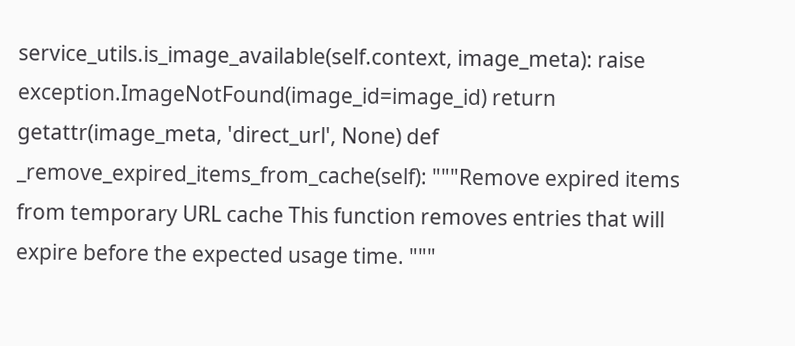service_utils.is_image_available(self.context, image_meta): raise exception.ImageNotFound(image_id=image_id) return getattr(image_meta, 'direct_url', None) def _remove_expired_items_from_cache(self): """Remove expired items from temporary URL cache This function removes entries that will expire before the expected usage time. """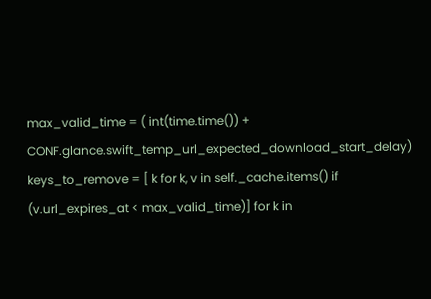max_valid_time = ( int(time.time()) + CONF.glance.swift_temp_url_expected_download_start_delay) keys_to_remove = [ k for k, v in self._cache.items() if (v.url_expires_at < max_valid_time)] for k in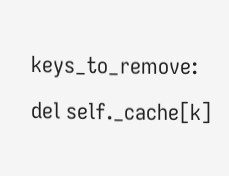keys_to_remove: del self._cache[k]